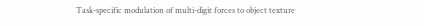Task-specific modulation of multi-digit forces to object texture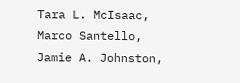Tara L. McIsaac, Marco Santello, Jamie A. Johnston,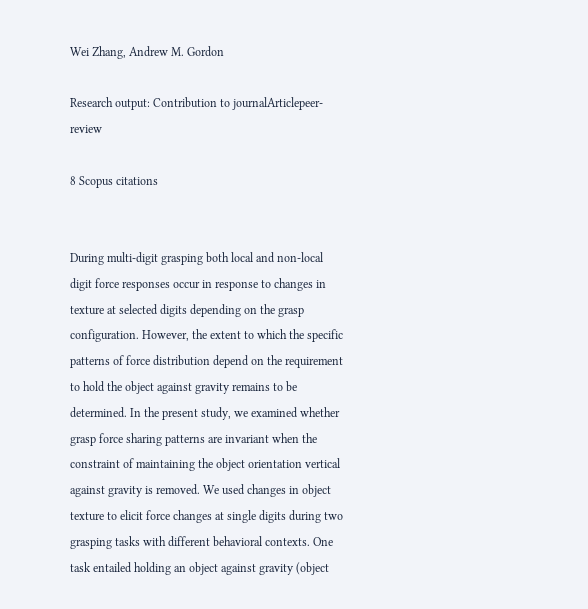Wei Zhang, Andrew M. Gordon

Research output: Contribution to journalArticlepeer-review

8 Scopus citations


During multi-digit grasping both local and non-local digit force responses occur in response to changes in texture at selected digits depending on the grasp configuration. However, the extent to which the specific patterns of force distribution depend on the requirement to hold the object against gravity remains to be determined. In the present study, we examined whether grasp force sharing patterns are invariant when the constraint of maintaining the object orientation vertical against gravity is removed. We used changes in object texture to elicit force changes at single digits during two grasping tasks with different behavioral contexts. One task entailed holding an object against gravity (object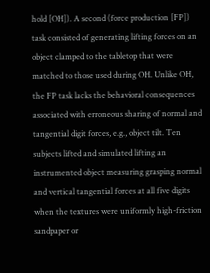hold [OH]). A second (force production [FP]) task consisted of generating lifting forces on an object clamped to the tabletop that were matched to those used during OH. Unlike OH, the FP task lacks the behavioral consequences associated with erroneous sharing of normal and tangential digit forces, e.g., object tilt. Ten subjects lifted and simulated lifting an instrumented object measuring grasping normal and vertical tangential forces at all five digits when the textures were uniformly high-friction sandpaper or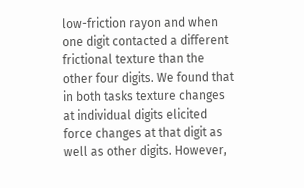low-friction rayon and when one digit contacted a different frictional texture than the other four digits. We found that in both tasks texture changes at individual digits elicited force changes at that digit as well as other digits. However,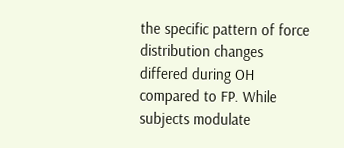the specific pattern of force distribution changes differed during OH compared to FP. While subjects modulate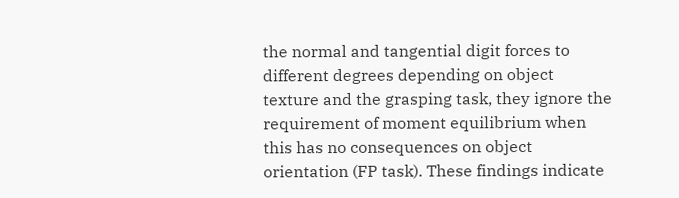the normal and tangential digit forces to different degrees depending on object texture and the grasping task, they ignore the requirement of moment equilibrium when this has no consequences on object orientation (FP task). These findings indicate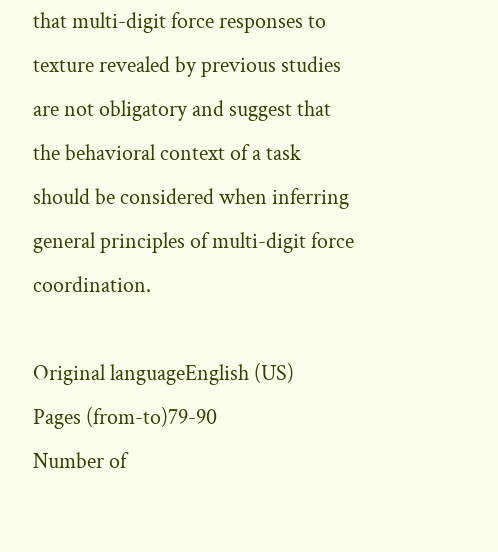that multi-digit force responses to texture revealed by previous studies are not obligatory and suggest that the behavioral context of a task should be considered when inferring general principles of multi-digit force coordination.

Original languageEnglish (US)
Pages (from-to)79-90
Number of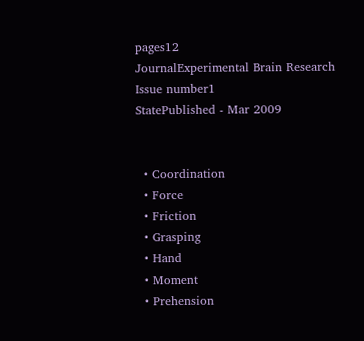pages12
JournalExperimental Brain Research
Issue number1
StatePublished - Mar 2009


  • Coordination
  • Force
  • Friction
  • Grasping
  • Hand
  • Moment
  • Prehension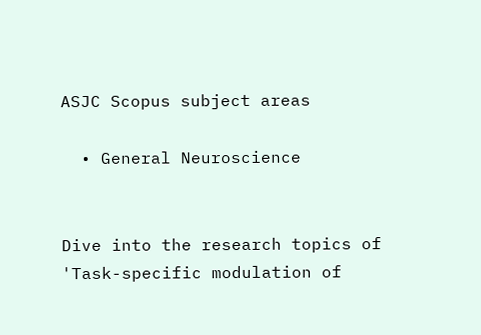ASJC Scopus subject areas

  • General Neuroscience


Dive into the research topics of 'Task-specific modulation of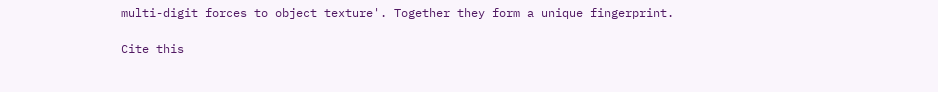multi-digit forces to object texture'. Together they form a unique fingerprint.

Cite this